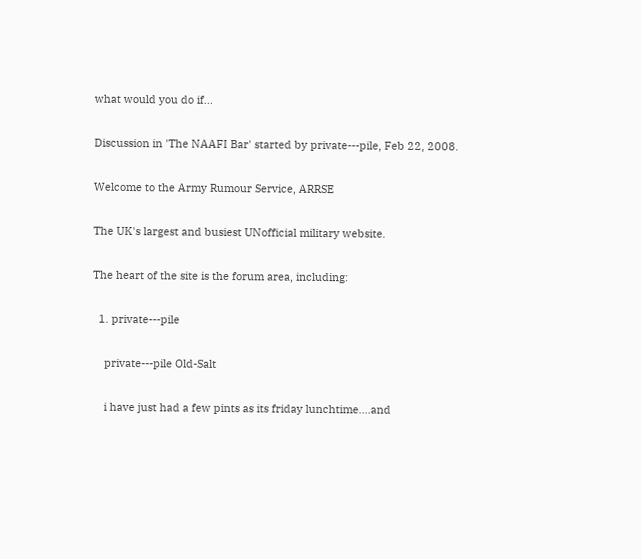what would you do if...

Discussion in 'The NAAFI Bar' started by private---pile, Feb 22, 2008.

Welcome to the Army Rumour Service, ARRSE

The UK's largest and busiest UNofficial military website.

The heart of the site is the forum area, including:

  1. private---pile

    private---pile Old-Salt

    i have just had a few pints as its friday lunchtime....and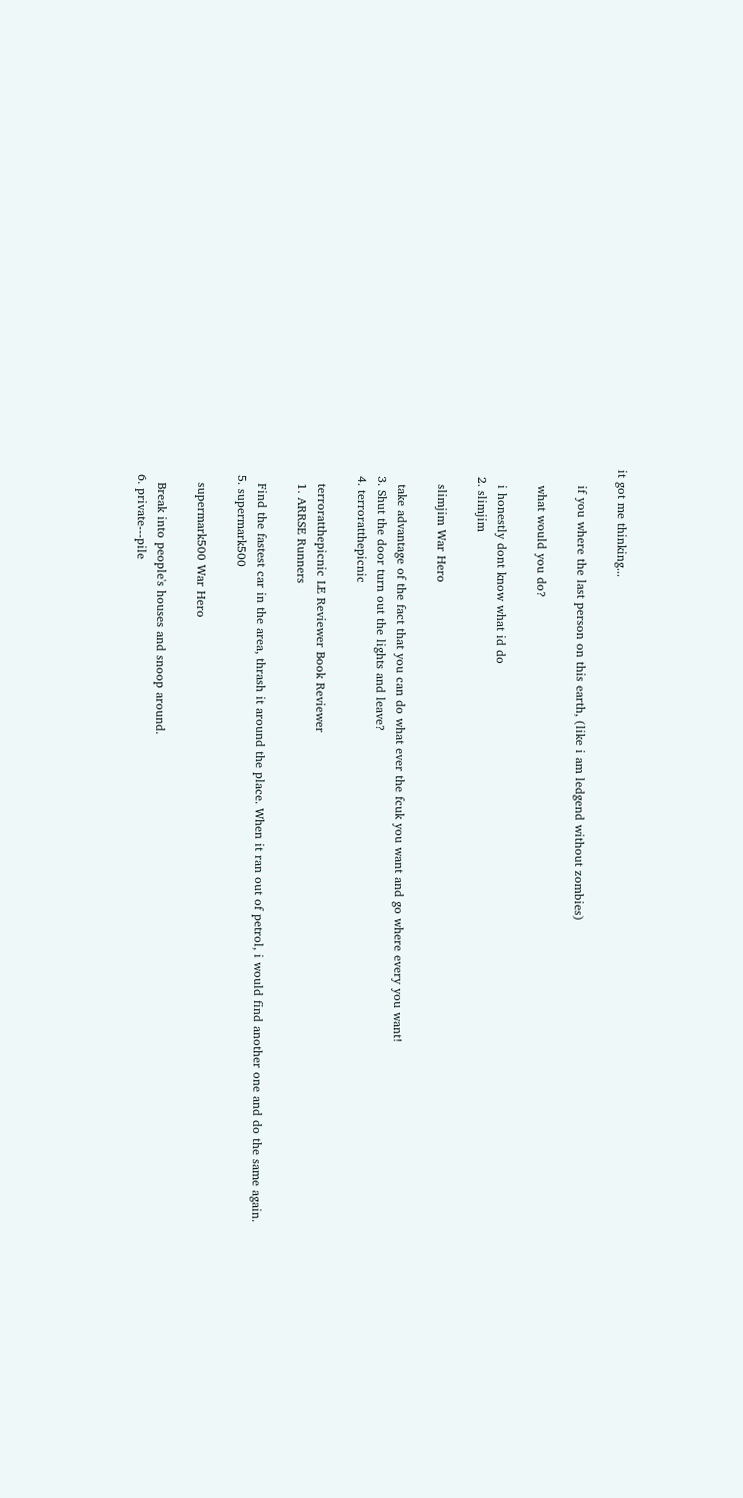it got me thinking...

    if you where the last person on this earth, (like i am ledgend without zombies)

    what would you do?

    i honestly dont know what id do
  2. slimjim

    slimjim War Hero

    take advantage of the fact that you can do what ever the fcuk you want and go where every you want!
  3. Shut the door turn out the lights and leave?
  4. terroratthepicnic

    terroratthepicnic LE Reviewer Book Reviewer
    1. ARRSE Runners

    Find the fastest car in the area, thrash it around the place. When it ran out of petrol, i would find another one and do the same again.
  5. supermark500

    supermark500 War Hero

    Break into people's houses and snoop around.
  6. private---pile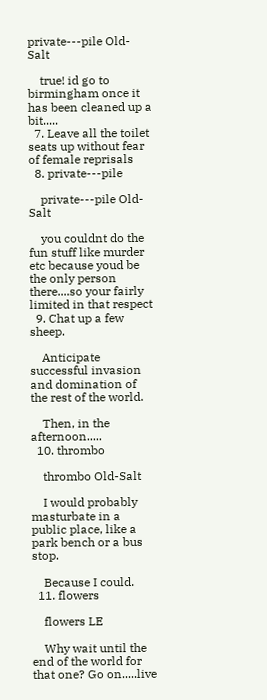private---pile Old-Salt

    true! id go to birmingham once it has been cleaned up a bit.....
  7. Leave all the toilet seats up without fear of female reprisals
  8. private---pile

    private---pile Old-Salt

    you couldnt do the fun stuff like murder etc because youd be the only person there....so your fairly limited in that respect
  9. Chat up a few sheep.

    Anticipate successful invasion and domination of the rest of the world.

    Then, in the afternoon.....
  10. thrombo

    thrombo Old-Salt

    I would probably masturbate in a public place, like a park bench or a bus stop.

    Because I could.
  11. flowers

    flowers LE

    Why wait until the end of the world for that one? Go on.....live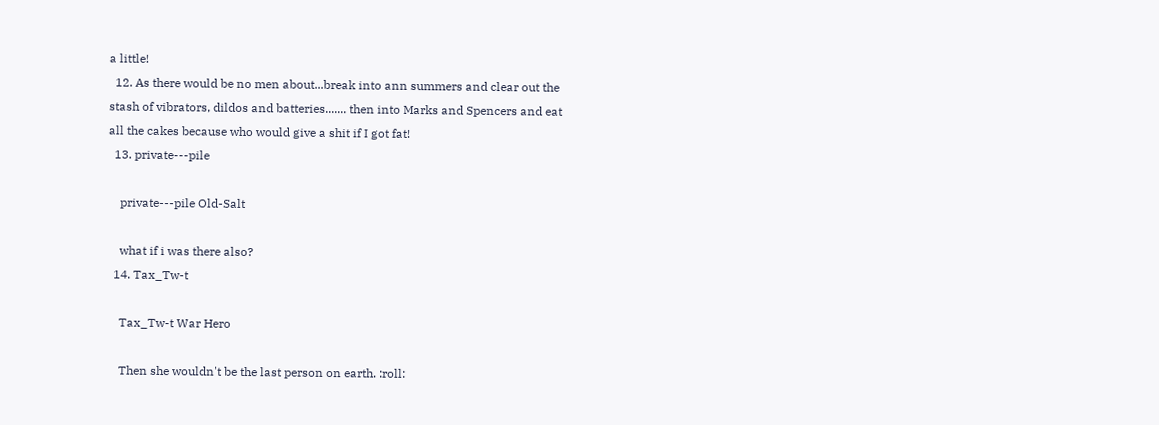a little!
  12. As there would be no men about...break into ann summers and clear out the stash of vibrators, dildos and batteries....... then into Marks and Spencers and eat all the cakes because who would give a shit if I got fat!
  13. private---pile

    private---pile Old-Salt

    what if i was there also?
  14. Tax_Tw-t

    Tax_Tw-t War Hero

    Then she wouldn't be the last person on earth. :roll: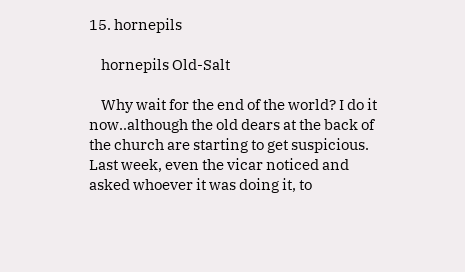15. hornepils

    hornepils Old-Salt

    Why wait for the end of the world? I do it now..although the old dears at the back of the church are starting to get suspicious. Last week, even the vicar noticed and asked whoever it was doing it, to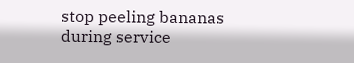stop peeling bananas during service